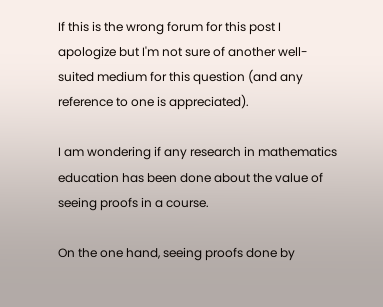If this is the wrong forum for this post I apologize but I'm not sure of another well-suited medium for this question (and any reference to one is appreciated).

I am wondering if any research in mathematics education has been done about the value of seeing proofs in a course.

On the one hand, seeing proofs done by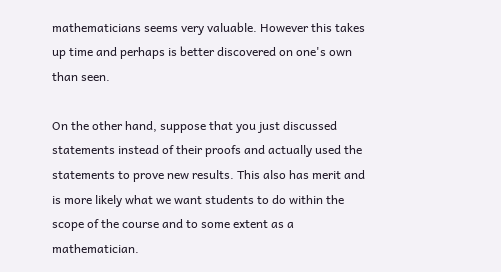mathematicians seems very valuable. However this takes up time and perhaps is better discovered on one's own than seen.

On the other hand, suppose that you just discussed statements instead of their proofs and actually used the statements to prove new results. This also has merit and is more likely what we want students to do within the scope of the course and to some extent as a mathematician.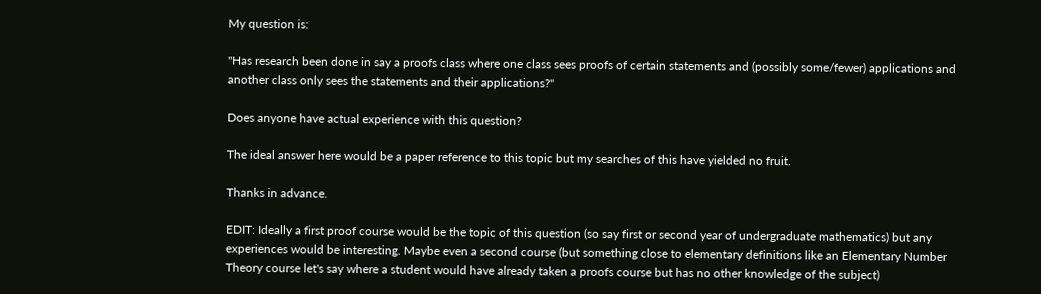My question is:

"Has research been done in say a proofs class where one class sees proofs of certain statements and (possibly some/fewer) applications and another class only sees the statements and their applications?"

Does anyone have actual experience with this question?

The ideal answer here would be a paper reference to this topic but my searches of this have yielded no fruit.

Thanks in advance.

EDIT: Ideally a first proof course would be the topic of this question (so say first or second year of undergraduate mathematics) but any experiences would be interesting. Maybe even a second course (but something close to elementary definitions like an Elementary Number Theory course let's say where a student would have already taken a proofs course but has no other knowledge of the subject)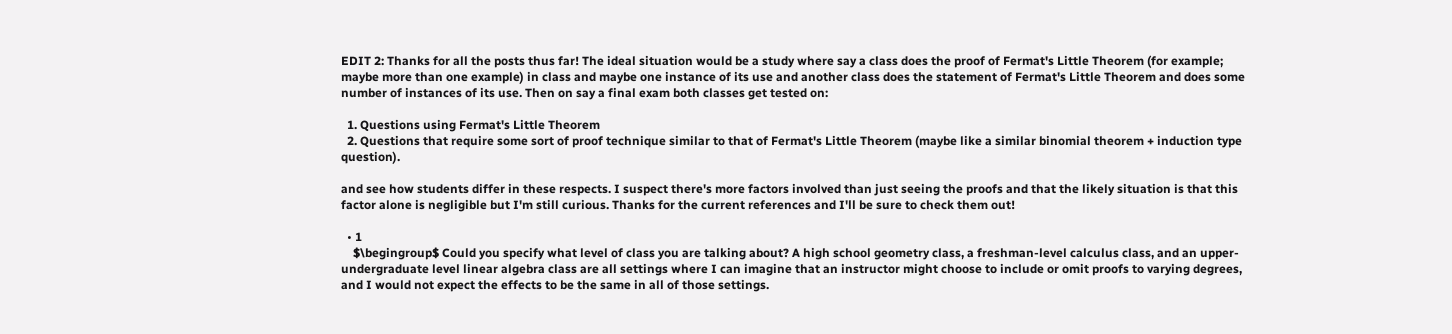EDIT 2: Thanks for all the posts thus far! The ideal situation would be a study where say a class does the proof of Fermat's Little Theorem (for example; maybe more than one example) in class and maybe one instance of its use and another class does the statement of Fermat's Little Theorem and does some number of instances of its use. Then on say a final exam both classes get tested on:

  1. Questions using Fermat's Little Theorem
  2. Questions that require some sort of proof technique similar to that of Fermat's Little Theorem (maybe like a similar binomial theorem + induction type question).

and see how students differ in these respects. I suspect there's more factors involved than just seeing the proofs and that the likely situation is that this factor alone is negligible but I'm still curious. Thanks for the current references and I'll be sure to check them out!

  • 1
    $\begingroup$ Could you specify what level of class you are talking about? A high school geometry class, a freshman-level calculus class, and an upper-undergraduate level linear algebra class are all settings where I can imagine that an instructor might choose to include or omit proofs to varying degrees, and I would not expect the effects to be the same in all of those settings.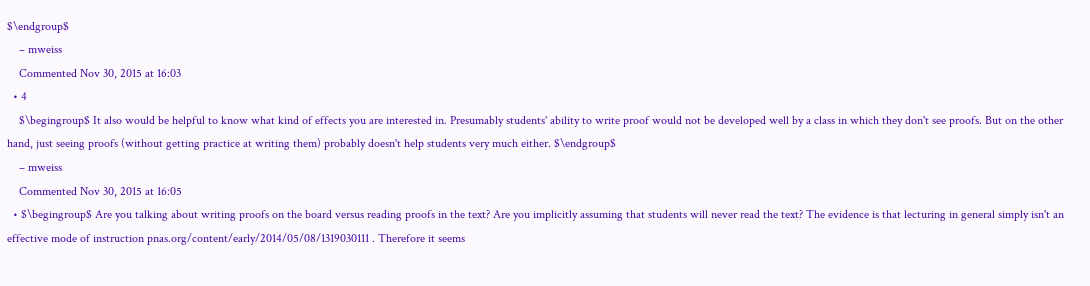$\endgroup$
    – mweiss
    Commented Nov 30, 2015 at 16:03
  • 4
    $\begingroup$ It also would be helpful to know what kind of effects you are interested in. Presumably students' ability to write proof would not be developed well by a class in which they don't see proofs. But on the other hand, just seeing proofs (without getting practice at writing them) probably doesn't help students very much either. $\endgroup$
    – mweiss
    Commented Nov 30, 2015 at 16:05
  • $\begingroup$ Are you talking about writing proofs on the board versus reading proofs in the text? Are you implicitly assuming that students will never read the text? The evidence is that lecturing in general simply isn't an effective mode of instruction pnas.org/content/early/2014/05/08/1319030111 . Therefore it seems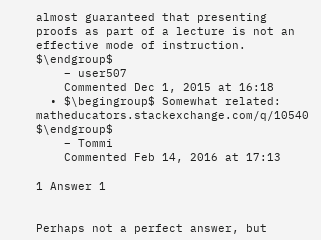almost guaranteed that presenting proofs as part of a lecture is not an effective mode of instruction. $\endgroup$
    – user507
    Commented Dec 1, 2015 at 16:18
  • $\begingroup$ Somewhat related: matheducators.stackexchange.com/q/10540 $\endgroup$
    – Tommi
    Commented Feb 14, 2016 at 17:13

1 Answer 1


Perhaps not a perfect answer, but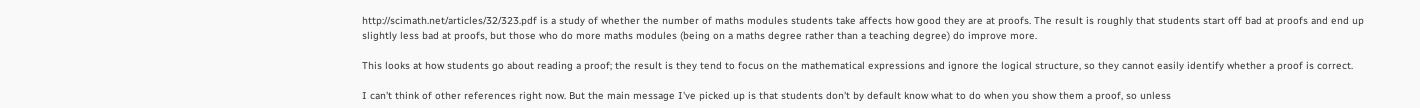http://scimath.net/articles/32/323.pdf is a study of whether the number of maths modules students take affects how good they are at proofs. The result is roughly that students start off bad at proofs and end up slightly less bad at proofs, but those who do more maths modules (being on a maths degree rather than a teaching degree) do improve more.

This looks at how students go about reading a proof; the result is they tend to focus on the mathematical expressions and ignore the logical structure, so they cannot easily identify whether a proof is correct.

I can't think of other references right now. But the main message I've picked up is that students don't by default know what to do when you show them a proof, so unless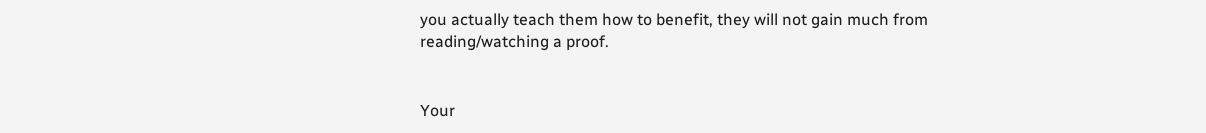you actually teach them how to benefit, they will not gain much from reading/watching a proof.


Your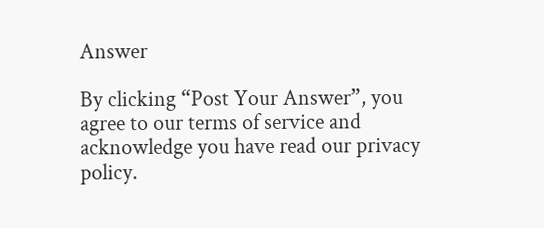Answer

By clicking “Post Your Answer”, you agree to our terms of service and acknowledge you have read our privacy policy.